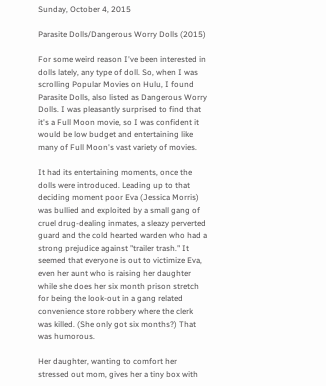Sunday, October 4, 2015

Parasite Dolls/Dangerous Worry Dolls (2015)

For some weird reason I've been interested in dolls lately, any type of doll. So, when I was scrolling Popular Movies on Hulu, I found Parasite Dolls, also listed as Dangerous Worry Dolls. I was pleasantly surprised to find that it's a Full Moon movie, so I was confident it would be low budget and entertaining like many of Full Moon's vast variety of movies.

It had its entertaining moments, once the dolls were introduced. Leading up to that deciding moment poor Eva (Jessica Morris) was bullied and exploited by a small gang of cruel drug-dealing inmates, a sleazy perverted guard and the cold hearted warden who had a strong prejudice against "trailer trash." It seemed that everyone is out to victimize Eva, even her aunt who is raising her daughter while she does her six month prison stretch for being the look-out in a gang related convenience store robbery where the clerk was killed. (She only got six months?) That was humorous.

Her daughter, wanting to comfort her stressed out mom, gives her a tiny box with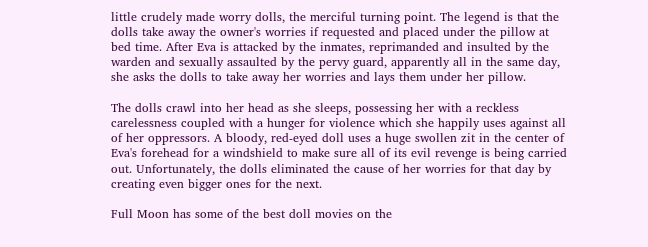little crudely made worry dolls, the merciful turning point. The legend is that the dolls take away the owner's worries if requested and placed under the pillow at bed time. After Eva is attacked by the inmates, reprimanded and insulted by the warden and sexually assaulted by the pervy guard, apparently all in the same day, she asks the dolls to take away her worries and lays them under her pillow.

The dolls crawl into her head as she sleeps, possessing her with a reckless carelessness coupled with a hunger for violence which she happily uses against all of her oppressors. A bloody, red-eyed doll uses a huge swollen zit in the center of Eva's forehead for a windshield to make sure all of its evil revenge is being carried out. Unfortunately, the dolls eliminated the cause of her worries for that day by creating even bigger ones for the next.

Full Moon has some of the best doll movies on the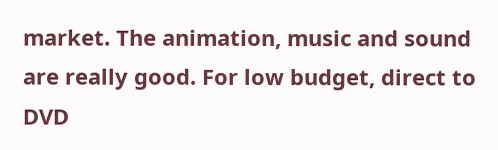market. The animation, music and sound are really good. For low budget, direct to DVD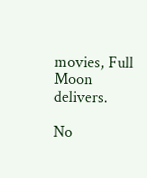movies, Full Moon delivers.

No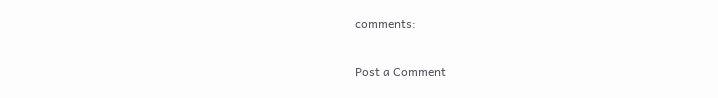comments:

Post a Comment